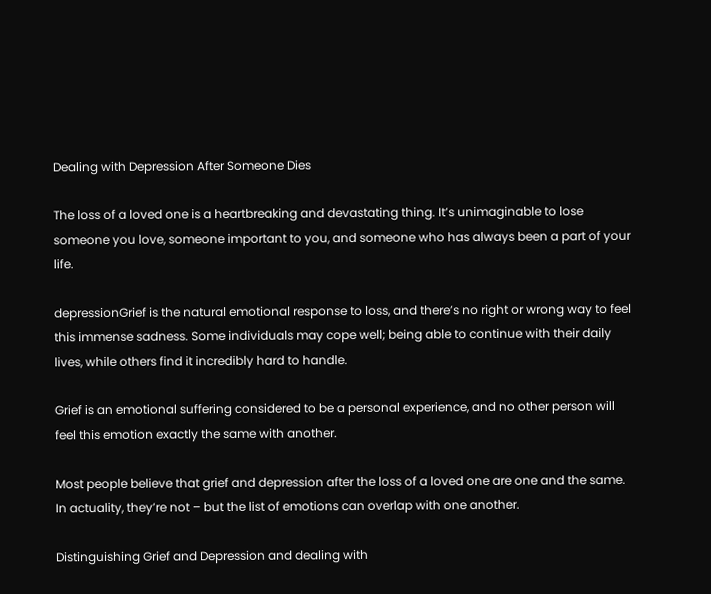Dealing with Depression After Someone Dies

The loss of a loved one is a heartbreaking and devastating thing. It’s unimaginable to lose someone you love, someone important to you, and someone who has always been a part of your life.

depressionGrief is the natural emotional response to loss, and there’s no right or wrong way to feel this immense sadness. Some individuals may cope well; being able to continue with their daily lives, while others find it incredibly hard to handle.

Grief is an emotional suffering considered to be a personal experience, and no other person will feel this emotion exactly the same with another.

Most people believe that grief and depression after the loss of a loved one are one and the same. In actuality, they’re not – but the list of emotions can overlap with one another.

Distinguishing Grief and Depression and dealing with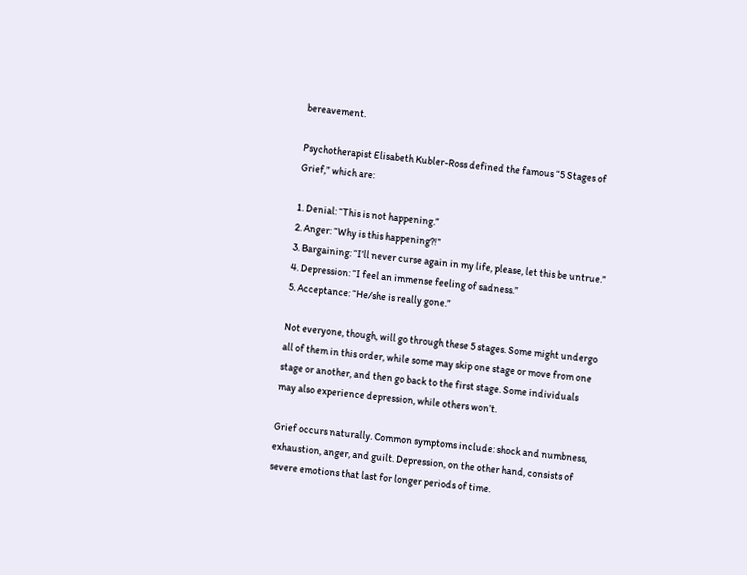bereavement.

Psychotherapist Elisabeth Kubler-Ross defined the famous “5 Stages of Grief,” which are:

1. Denial: “This is not happening.”
2. Anger: “Why is this happening?!”
3. Bargaining: “I’ll never curse again in my life, please, let this be untrue.”
4. Depression: “I feel an immense feeling of sadness.”
5. Acceptance: “He/she is really gone.”

Not everyone, though, will go through these 5 stages. Some might undergo all of them in this order, while some may skip one stage or move from one stage or another, and then go back to the first stage. Some individuals may also experience depression, while others won’t.

Grief occurs naturally. Common symptoms include: shock and numbness, exhaustion, anger, and guilt. Depression, on the other hand, consists of severe emotions that last for longer periods of time.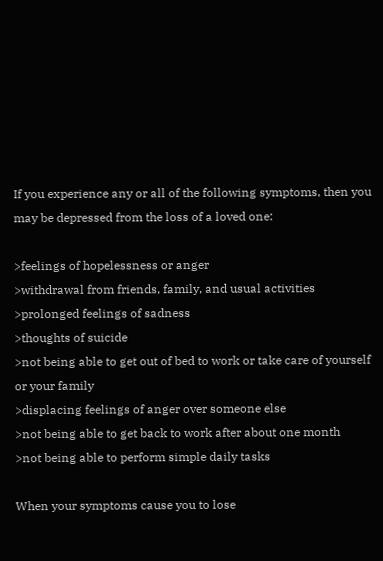If you experience any or all of the following symptoms, then you may be depressed from the loss of a loved one:

>feelings of hopelessness or anger
>withdrawal from friends, family, and usual activities
>prolonged feelings of sadness
>thoughts of suicide
>not being able to get out of bed to work or take care of yourself or your family
>displacing feelings of anger over someone else
>not being able to get back to work after about one month
>not being able to perform simple daily tasks

When your symptoms cause you to lose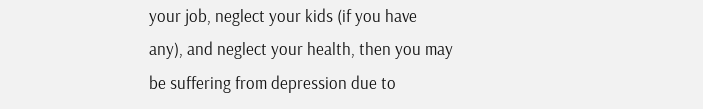your job, neglect your kids (if you have any), and neglect your health, then you may be suffering from depression due to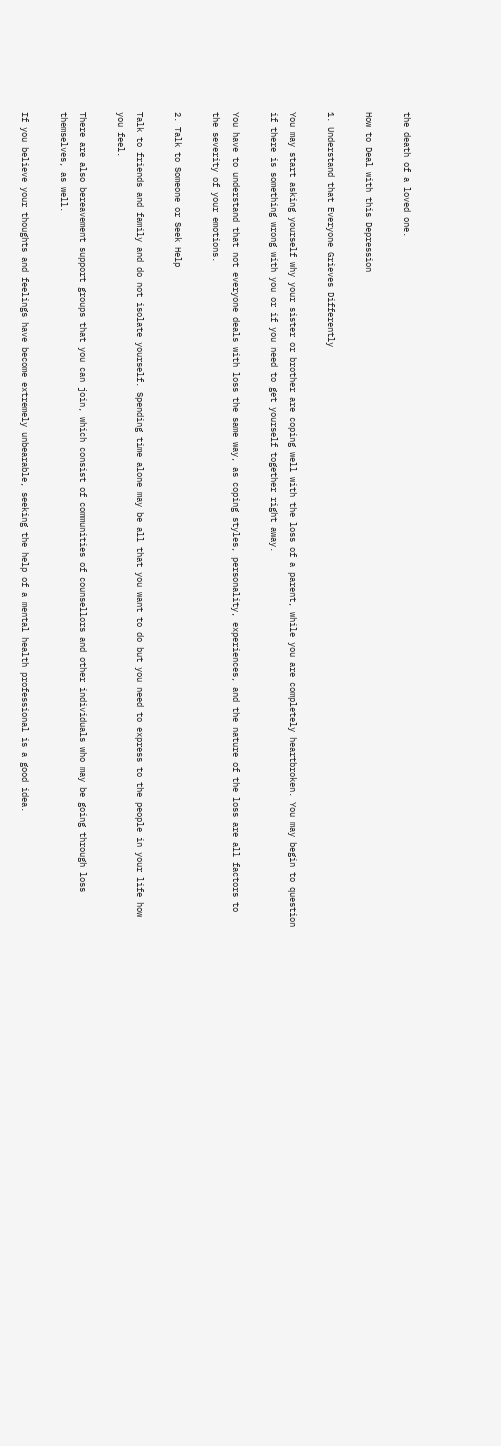the death of a loved one.

How to Deal with this Depression

1. Understand that Everyone Grieves Differently

You may start asking yourself why your sister or brother are coping well with the loss of a parent, while you are completely heartbroken. You may begin to question if there is something wrong with you or if you need to get yourself together right away.

You have to understand that not everyone deals with loss the same way, as coping styles, personality, experiences, and the nature of the loss are all factors to the severity of your emotions.

2. Talk to Someone or Seek Help

Talk to friends and family and do not isolate yourself. Spending time alone may be all that you want to do but you need to express to the people in your life how you feel.

There are also bereavement support groups that you can join, which consist of communities of counsellors and other individuals who may be going through loss themselves, as well.

If you believe your thoughts and feelings have become extremely unbearable, seeking the help of a mental health professional is a good idea.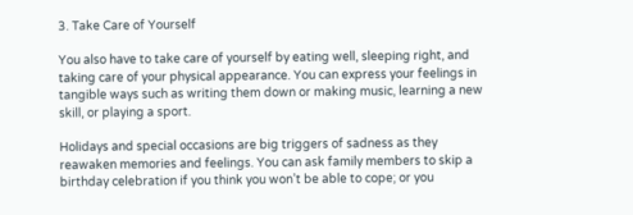3. Take Care of Yourself

You also have to take care of yourself by eating well, sleeping right, and taking care of your physical appearance. You can express your feelings in tangible ways such as writing them down or making music, learning a new skill, or playing a sport.

Holidays and special occasions are big triggers of sadness as they reawaken memories and feelings. You can ask family members to skip a birthday celebration if you think you won’t be able to cope; or you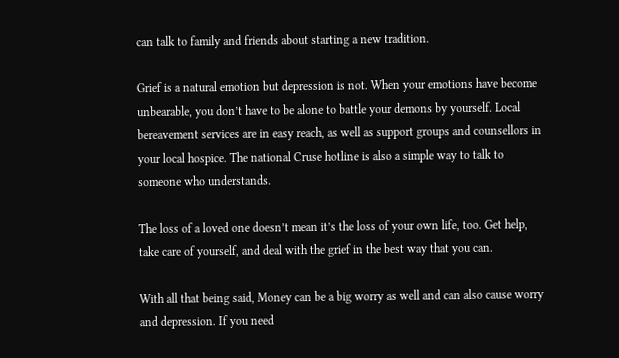can talk to family and friends about starting a new tradition.

Grief is a natural emotion but depression is not. When your emotions have become unbearable, you don’t have to be alone to battle your demons by yourself. Local bereavement services are in easy reach, as well as support groups and counsellors in your local hospice. The national Cruse hotline is also a simple way to talk to someone who understands.

The loss of a loved one doesn’t mean it’s the loss of your own life, too. Get help, take care of yourself, and deal with the grief in the best way that you can.

With all that being said, Money can be a big worry as well and can also cause worry and depression. If you need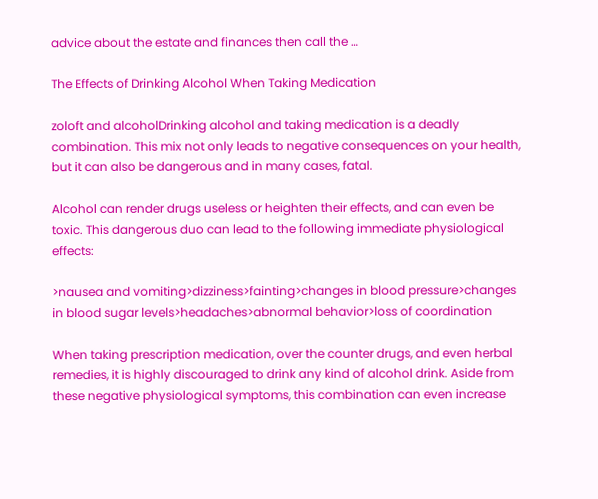advice about the estate and finances then call the …

The Effects of Drinking Alcohol When Taking Medication

zoloft and alcoholDrinking alcohol and taking medication is a deadly combination. This mix not only leads to negative consequences on your health, but it can also be dangerous and in many cases, fatal.

Alcohol can render drugs useless or heighten their effects, and can even be toxic. This dangerous duo can lead to the following immediate physiological effects:

>nausea and vomiting>dizziness>fainting>changes in blood pressure>changes in blood sugar levels>headaches>abnormal behavior>loss of coordination

When taking prescription medication, over the counter drugs, and even herbal remedies, it is highly discouraged to drink any kind of alcohol drink. Aside from these negative physiological symptoms, this combination can even increase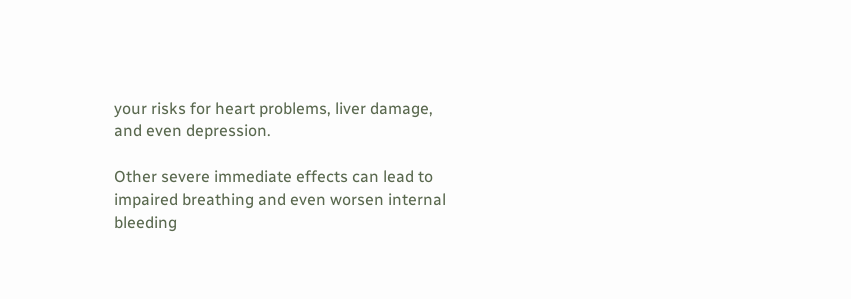your risks for heart problems, liver damage, and even depression.

Other severe immediate effects can lead to impaired breathing and even worsen internal bleeding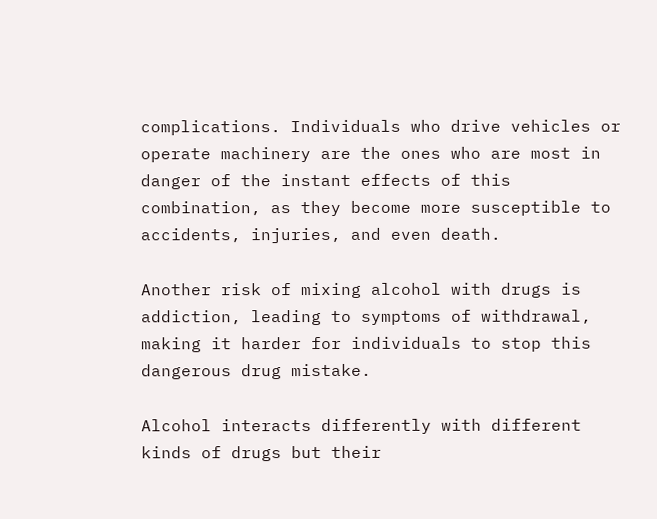complications. Individuals who drive vehicles or operate machinery are the ones who are most in danger of the instant effects of this combination, as they become more susceptible to accidents, injuries, and even death.

Another risk of mixing alcohol with drugs is addiction, leading to symptoms of withdrawal, making it harder for individuals to stop this dangerous drug mistake.

Alcohol interacts differently with different kinds of drugs but their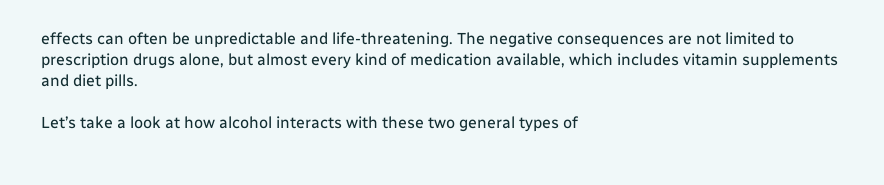effects can often be unpredictable and life-threatening. The negative consequences are not limited to prescription drugs alone, but almost every kind of medication available, which includes vitamin supplements and diet pills.

Let’s take a look at how alcohol interacts with these two general types of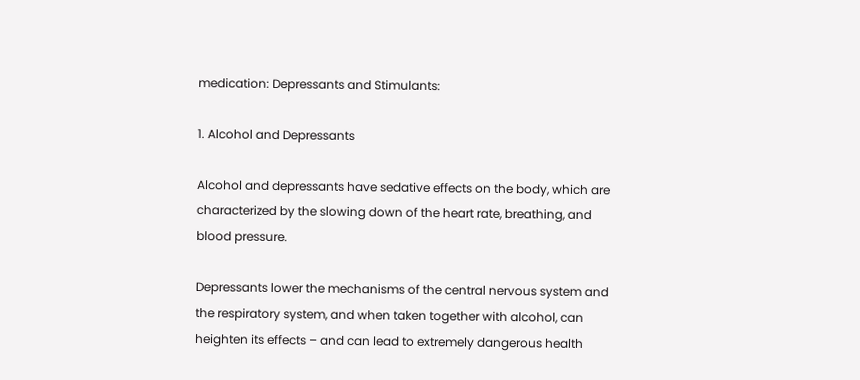medication: Depressants and Stimulants:

1. Alcohol and Depressants

Alcohol and depressants have sedative effects on the body, which are characterized by the slowing down of the heart rate, breathing, and blood pressure.

Depressants lower the mechanisms of the central nervous system and the respiratory system, and when taken together with alcohol, can heighten its effects – and can lead to extremely dangerous health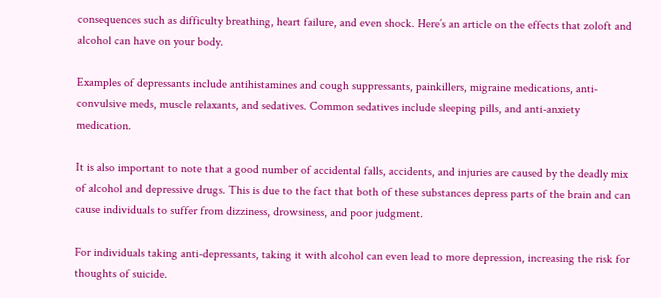consequences such as difficulty breathing, heart failure, and even shock. Here’s an article on the effects that zoloft and alcohol can have on your body.

Examples of depressants include antihistamines and cough suppressants, painkillers, migraine medications, anti-convulsive meds, muscle relaxants, and sedatives. Common sedatives include sleeping pills, and anti-anxiety medication.

It is also important to note that a good number of accidental falls, accidents, and injuries are caused by the deadly mix of alcohol and depressive drugs. This is due to the fact that both of these substances depress parts of the brain and can cause individuals to suffer from dizziness, drowsiness, and poor judgment.

For individuals taking anti-depressants, taking it with alcohol can even lead to more depression, increasing the risk for thoughts of suicide.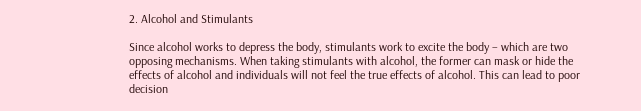2. Alcohol and Stimulants

Since alcohol works to depress the body, stimulants work to excite the body – which are two opposing mechanisms. When taking stimulants with alcohol, the former can mask or hide the effects of alcohol and individuals will not feel the true effects of alcohol. This can lead to poor decision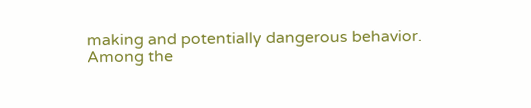making and potentially dangerous behavior.
Among the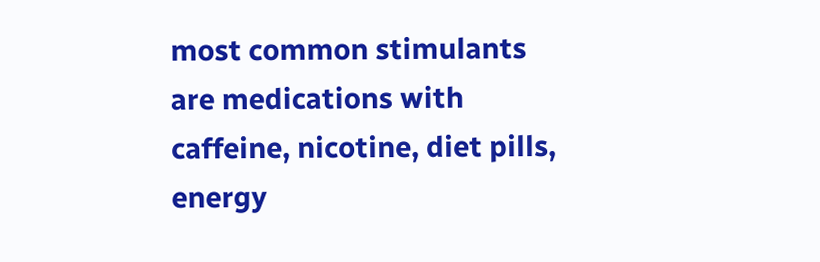most common stimulants are medications with caffeine, nicotine, diet pills, energy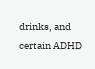drinks, and certain ADHD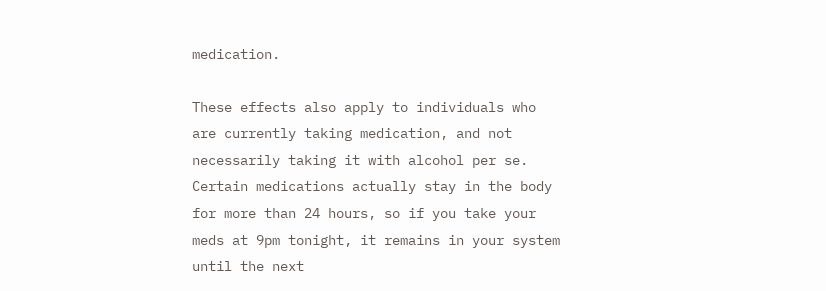medication.

These effects also apply to individuals who are currently taking medication, and not necessarily taking it with alcohol per se. Certain medications actually stay in the body for more than 24 hours, so if you take your meds at 9pm tonight, it remains in your system until the next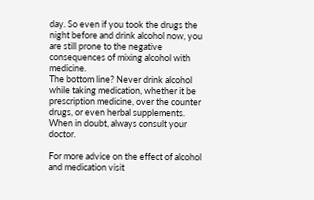day. So even if you took the drugs the night before and drink alcohol now, you are still prone to the negative consequences of mixing alcohol with medicine.
The bottom line? Never drink alcohol while taking medication, whether it be prescription medicine, over the counter drugs, or even herbal supplements. When in doubt, always consult your doctor.

For more advice on the effect of alcohol and medication visit